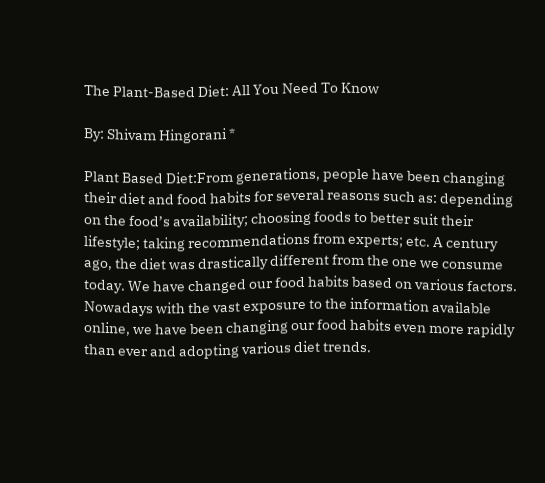The Plant-Based Diet: All You Need To Know

By: Shivam Hingorani *

Plant Based Diet:From generations, people have been changing their diet and food habits for several reasons such as: depending on the food’s availability; choosing foods to better suit their lifestyle; taking recommendations from experts; etc. A century ago, the diet was drastically different from the one we consume today. We have changed our food habits based on various factors. Nowadays with the vast exposure to the information available online, we have been changing our food habits even more rapidly than ever and adopting various diet trends.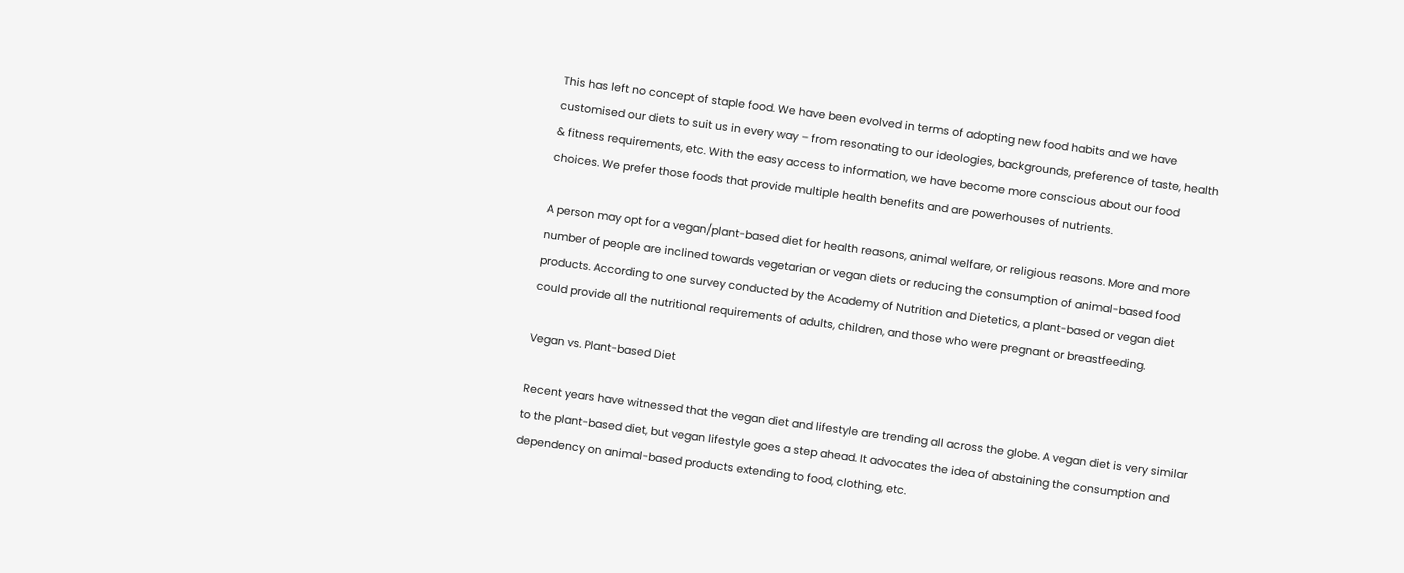This has left no concept of staple food. We have been evolved in terms of adopting new food habits and we have customised our diets to suit us in every way – from resonating to our ideologies, backgrounds, preference of taste, health & fitness requirements, etc. With the easy access to information, we have become more conscious about our food choices. We prefer those foods that provide multiple health benefits and are powerhouses of nutrients.

A person may opt for a vegan/plant-based diet for health reasons, animal welfare, or religious reasons. More and more number of people are inclined towards vegetarian or vegan diets or reducing the consumption of animal-based food products. According to one survey conducted by the Academy of Nutrition and Dietetics, a plant-based or vegan diet could provide all the nutritional requirements of adults, children, and those who were pregnant or breastfeeding.

Vegan vs. Plant-based Diet

Recent years have witnessed that the vegan diet and lifestyle are trending all across the globe. A vegan diet is very similar to the plant-based diet, but vegan lifestyle goes a step ahead. It advocates the idea of abstaining the consumption and dependency on animal-based products extending to food, clothing, etc.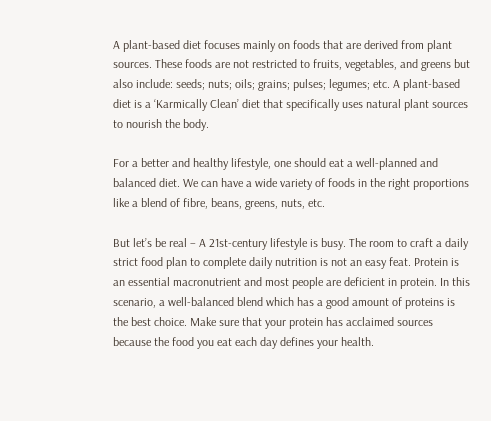A plant-based diet focuses mainly on foods that are derived from plant sources. These foods are not restricted to fruits, vegetables, and greens but also include: seeds; nuts; oils; grains; pulses; legumes; etc. A plant-based diet is a ‘Karmically Clean’ diet that specifically uses natural plant sources to nourish the body.

For a better and healthy lifestyle, one should eat a well-planned and balanced diet. We can have a wide variety of foods in the right proportions like a blend of fibre, beans, greens, nuts, etc.

But let’s be real – A 21st-century lifestyle is busy. The room to craft a daily strict food plan to complete daily nutrition is not an easy feat. Protein is an essential macronutrient and most people are deficient in protein. In this scenario, a well-balanced blend which has a good amount of proteins is the best choice. Make sure that your protein has acclaimed sources because the food you eat each day defines your health.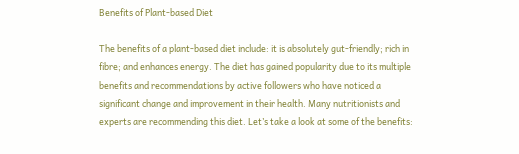Benefits of Plant-based Diet

The benefits of a plant-based diet include: it is absolutely gut-friendly; rich in fibre; and enhances energy. The diet has gained popularity due to its multiple benefits and recommendations by active followers who have noticed a significant change and improvement in their health. Many nutritionists and experts are recommending this diet. Let’s take a look at some of the benefits: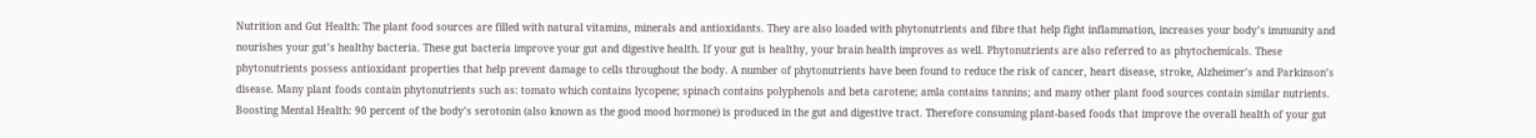Nutrition and Gut Health: The plant food sources are filled with natural vitamins, minerals and antioxidants. They are also loaded with phytonutrients and fibre that help fight inflammation, increases your body’s immunity and nourishes your gut’s healthy bacteria. These gut bacteria improve your gut and digestive health. If your gut is healthy, your brain health improves as well. Phytonutrients are also referred to as phytochemicals. These phytonutrients possess antioxidant properties that help prevent damage to cells throughout the body. A number of phytonutrients have been found to reduce the risk of cancer, heart disease, stroke, Alzheimer’s and Parkinson’s disease. Many plant foods contain phytonutrients such as: tomato which contains lycopene; spinach contains polyphenols and beta carotene; amla contains tannins; and many other plant food sources contain similar nutrients.
Boosting Mental Health: 90 percent of the body’s serotonin (also known as the good mood hormone) is produced in the gut and digestive tract. Therefore consuming plant-based foods that improve the overall health of your gut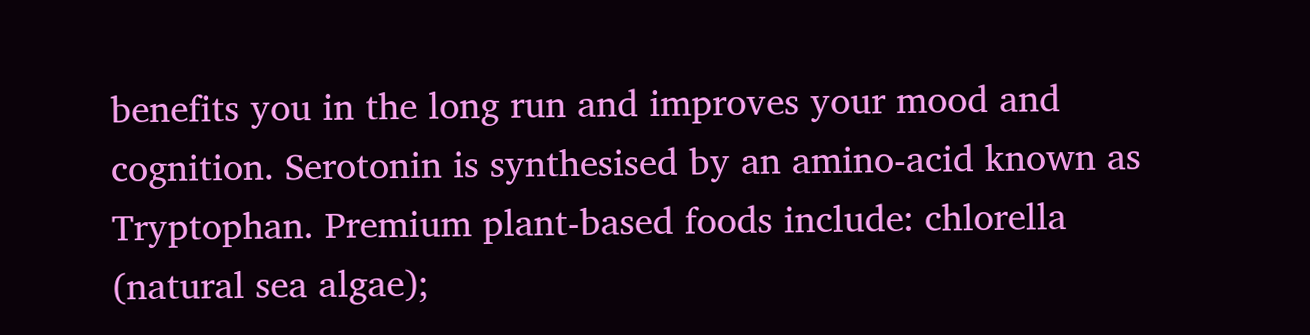benefits you in the long run and improves your mood and cognition. Serotonin is synthesised by an amino-acid known as Tryptophan. Premium plant-based foods include: chlorella (natural sea algae);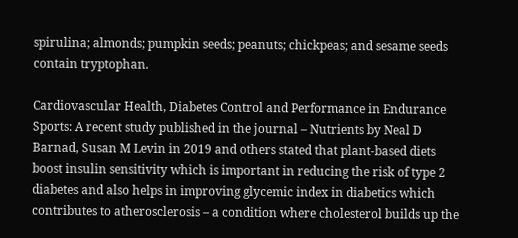spirulina; almonds; pumpkin seeds; peanuts; chickpeas; and sesame seeds contain tryptophan.

Cardiovascular Health, Diabetes Control and Performance in Endurance Sports: A recent study published in the journal – Nutrients by Neal D Barnad, Susan M Levin in 2019 and others stated that plant-based diets boost insulin sensitivity which is important in reducing the risk of type 2 diabetes and also helps in improving glycemic index in diabetics which contributes to atherosclerosis – a condition where cholesterol builds up the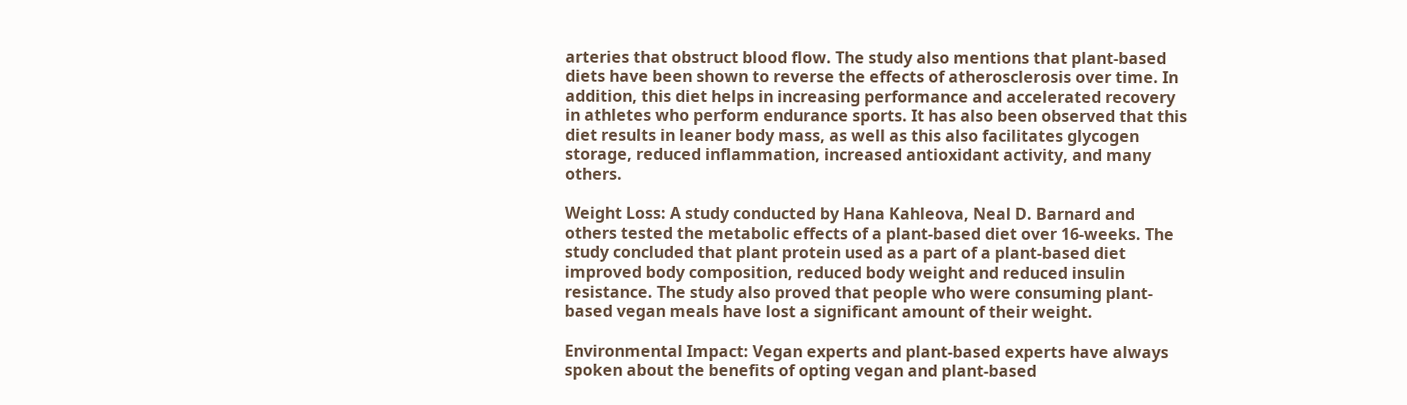arteries that obstruct blood flow. The study also mentions that plant-based diets have been shown to reverse the effects of atherosclerosis over time. In addition, this diet helps in increasing performance and accelerated recovery in athletes who perform endurance sports. It has also been observed that this diet results in leaner body mass, as well as this also facilitates glycogen storage, reduced inflammation, increased antioxidant activity, and many others.

Weight Loss: A study conducted by Hana Kahleova, Neal D. Barnard and others tested the metabolic effects of a plant-based diet over 16-weeks. The study concluded that plant protein used as a part of a plant-based diet improved body composition, reduced body weight and reduced insulin resistance. The study also proved that people who were consuming plant-based vegan meals have lost a significant amount of their weight.

Environmental Impact: Vegan experts and plant-based experts have always spoken about the benefits of opting vegan and plant-based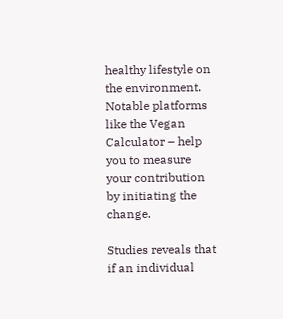healthy lifestyle on the environment. Notable platforms like the Vegan Calculator – help you to measure your contribution by initiating the change.

Studies reveals that if an individual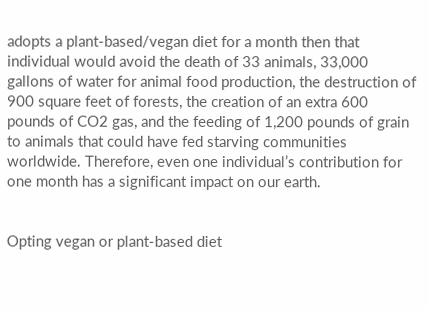adopts a plant-based/vegan diet for a month then that individual would avoid the death of 33 animals, 33,000 gallons of water for animal food production, the destruction of 900 square feet of forests, the creation of an extra 600 pounds of CO2 gas, and the feeding of 1,200 pounds of grain to animals that could have fed starving communities worldwide. Therefore, even one individual’s contribution for one month has a significant impact on our earth.


Opting vegan or plant-based diet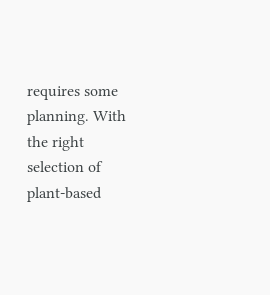requires some planning. With the right selection of plant-based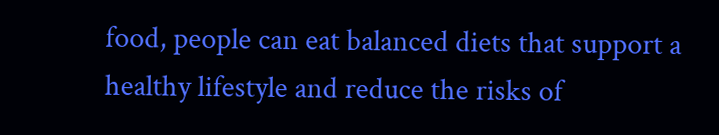food, people can eat balanced diets that support a healthy lifestyle and reduce the risks of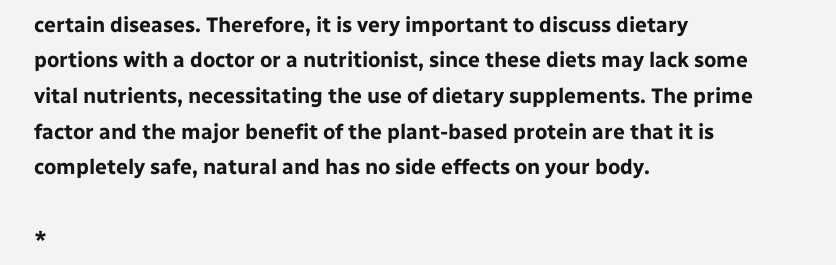certain diseases. Therefore, it is very important to discuss dietary portions with a doctor or a nutritionist, since these diets may lack some vital nutrients, necessitating the use of dietary supplements. The prime factor and the major benefit of the plant-based protein are that it is completely safe, natural and has no side effects on your body.

*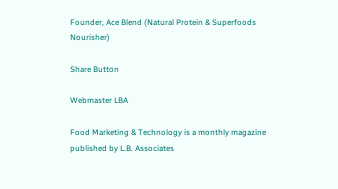Founder, Ace Blend (Natural Protein & Superfoods Nourisher)

Share Button

Webmaster LBA

Food Marketing & Technology is a monthly magazine published by L.B. Associates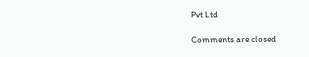Pvt Ltd

Comments are closed